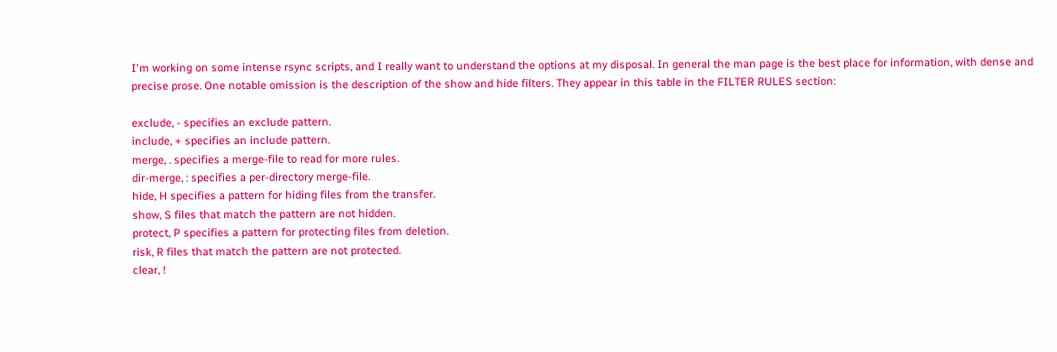I'm working on some intense rsync scripts, and I really want to understand the options at my disposal. In general the man page is the best place for information, with dense and precise prose. One notable omission is the description of the show and hide filters. They appear in this table in the FILTER RULES section:

exclude, - specifies an exclude pattern.
include, + specifies an include pattern.
merge, . specifies a merge-file to read for more rules.
dir-merge, : specifies a per-directory merge-file.
hide, H specifies a pattern for hiding files from the transfer.
show, S files that match the pattern are not hidden.
protect, P specifies a pattern for protecting files from deletion.
risk, R files that match the pattern are not protected.
clear, !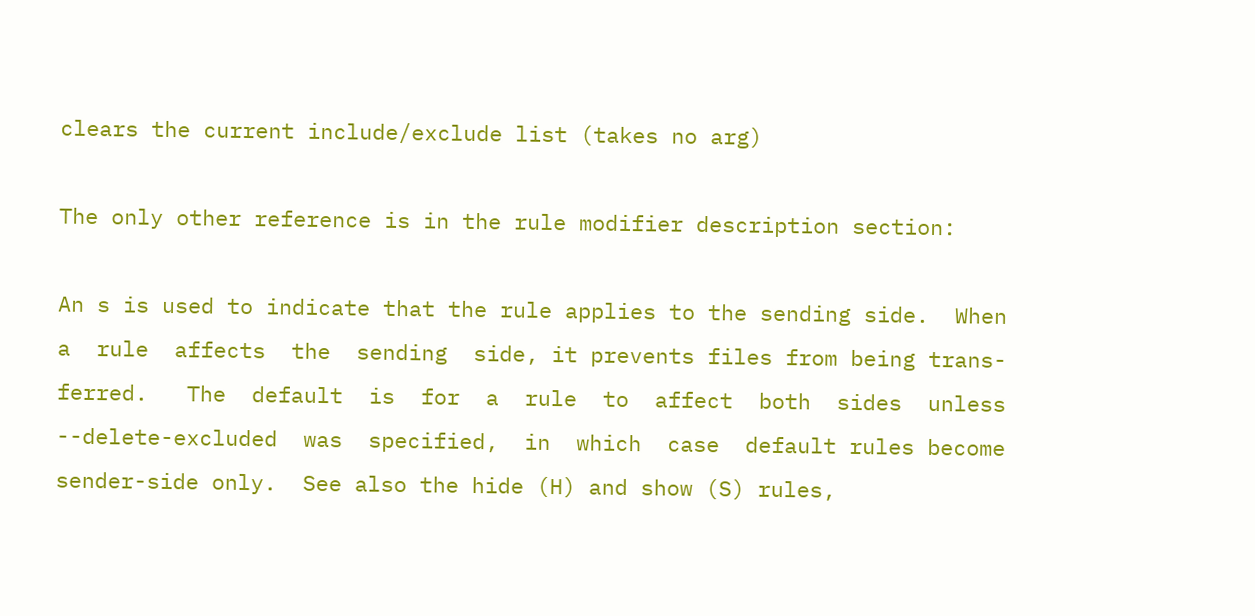clears the current include/exclude list (takes no arg)

The only other reference is in the rule modifier description section:

An s is used to indicate that the rule applies to the sending side.  When
a  rule  affects  the  sending  side, it prevents files from being trans-
ferred.   The  default  is  for  a  rule  to  affect  both  sides  unless
--delete-excluded  was  specified,  in  which  case  default rules become
sender-side only.  See also the hide (H) and show (S) rules,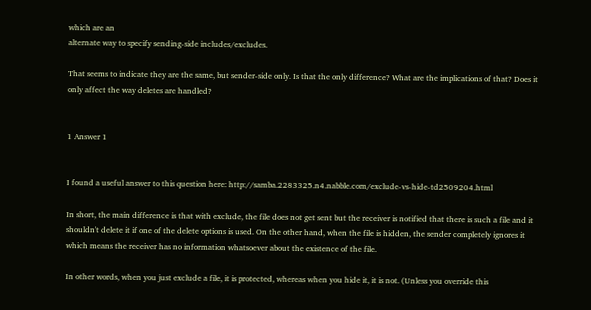which are an
alternate way to specify sending-side includes/excludes.

That seems to indicate they are the same, but sender-side only. Is that the only difference? What are the implications of that? Does it only affect the way deletes are handled?


1 Answer 1


I found a useful answer to this question here: http://samba.2283325.n4.nabble.com/exclude-vs-hide-td2509204.html

In short, the main difference is that with exclude, the file does not get sent but the receiver is notified that there is such a file and it shouldn't delete it if one of the delete options is used. On the other hand, when the file is hidden, the sender completely ignores it which means the receiver has no information whatsoever about the existence of the file.

In other words, when you just exclude a file, it is protected, whereas when you hide it, it is not. (Unless you override this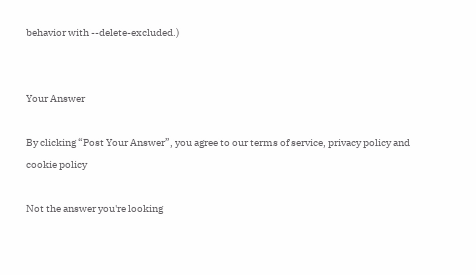behavior with --delete-excluded.)


Your Answer

By clicking “Post Your Answer”, you agree to our terms of service, privacy policy and cookie policy

Not the answer you're looking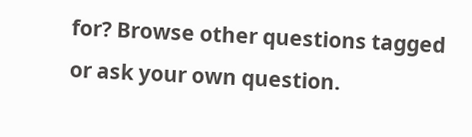for? Browse other questions tagged or ask your own question.